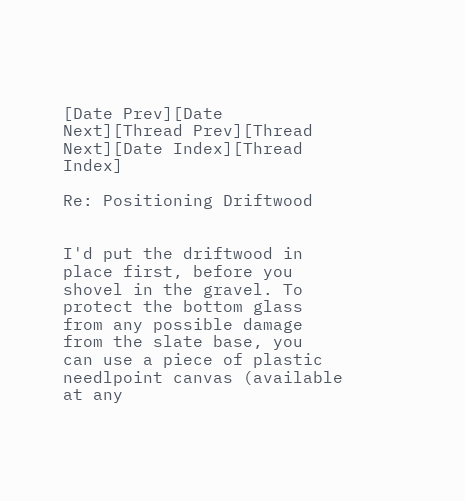[Date Prev][Date Next][Thread Prev][Thread Next][Date Index][Thread Index]

Re: Positioning Driftwood


I'd put the driftwood in place first, before you shovel in the gravel. To
protect the bottom glass from any possible damage from the slate base, you
can use a piece of plastic needlpoint canvas (available at any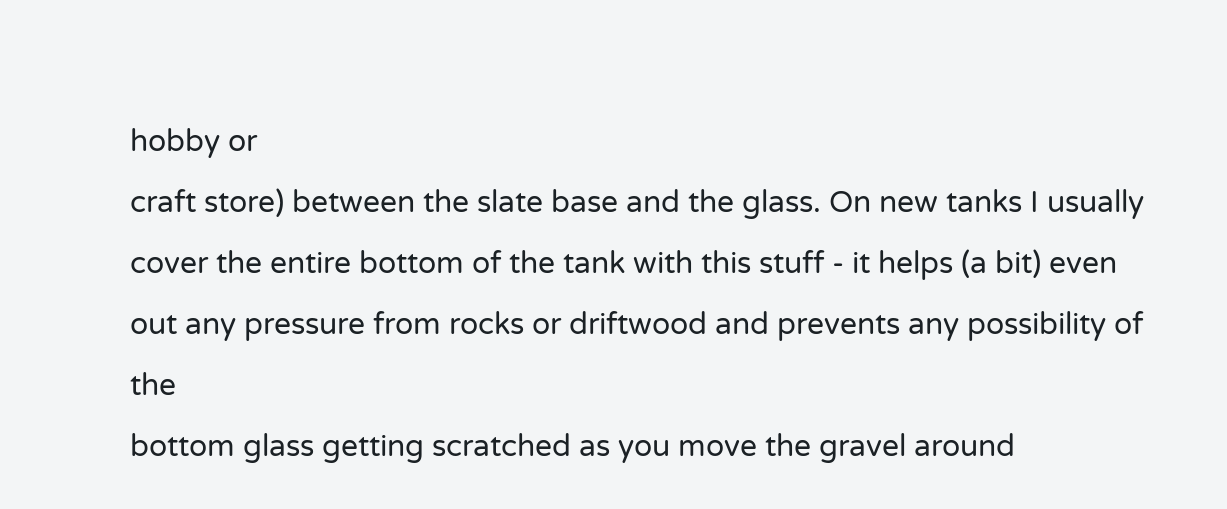hobby or
craft store) between the slate base and the glass. On new tanks I usually
cover the entire bottom of the tank with this stuff - it helps (a bit) even
out any pressure from rocks or driftwood and prevents any possibility of the
bottom glass getting scratched as you move the gravel around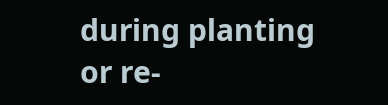during planting
or re-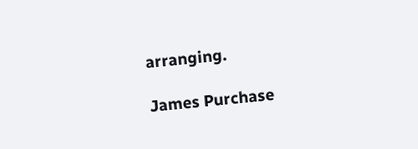arranging.

James Purchase